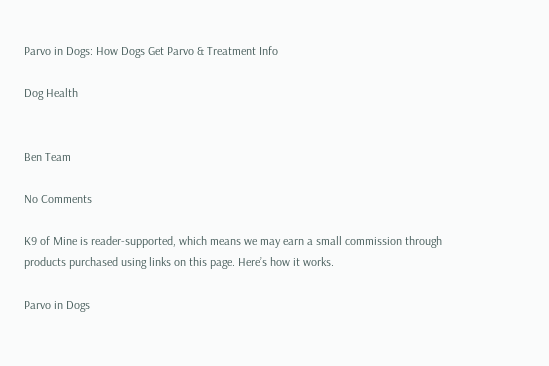Parvo in Dogs: How Dogs Get Parvo & Treatment Info

Dog Health


Ben Team

No Comments

K9 of Mine is reader-supported, which means we may earn a small commission through products purchased using links on this page. Here’s how it works.

Parvo in Dogs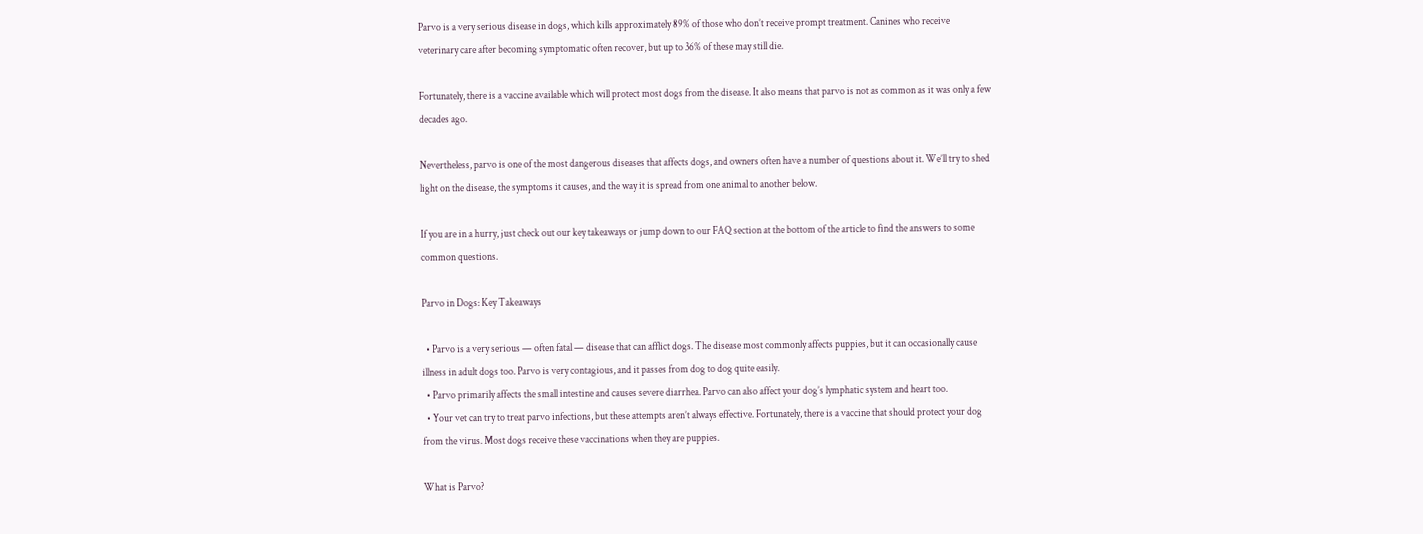Parvo is a very serious disease in dogs, which kills approximately 89% of those who don’t receive prompt treatment. Canines who receive veterinary care after becoming symptomatic often recover, but up to 36% of these may still die.

Fortunately, there is a vaccine available which will protect most dogs from the disease. It also means that parvo is not as common as it was only a few decades ago.

Nevertheless, parvo is one of the most dangerous diseases that affects dogs, and owners often have a number of questions about it. We’ll try to shed light on the disease, the symptoms it causes, and the way it is spread from one animal to another below.

If you are in a hurry, just check out our key takeaways or jump down to our FAQ section at the bottom of the article to find the answers to some common questions.

Parvo in Dogs: Key Takeaways

  • Parvo is a very serious — often fatal — disease that can afflict dogs. The disease most commonly affects puppies, but it can occasionally cause illness in adult dogs too. Parvo is very contagious, and it passes from dog to dog quite easily.
  • Parvo primarily affects the small intestine and causes severe diarrhea. Parvo can also affect your dog’s lymphatic system and heart too.
  • Your vet can try to treat parvo infections, but these attempts aren’t always effective. Fortunately, there is a vaccine that should protect your dog from the virus. Most dogs receive these vaccinations when they are puppies.

What is Parvo?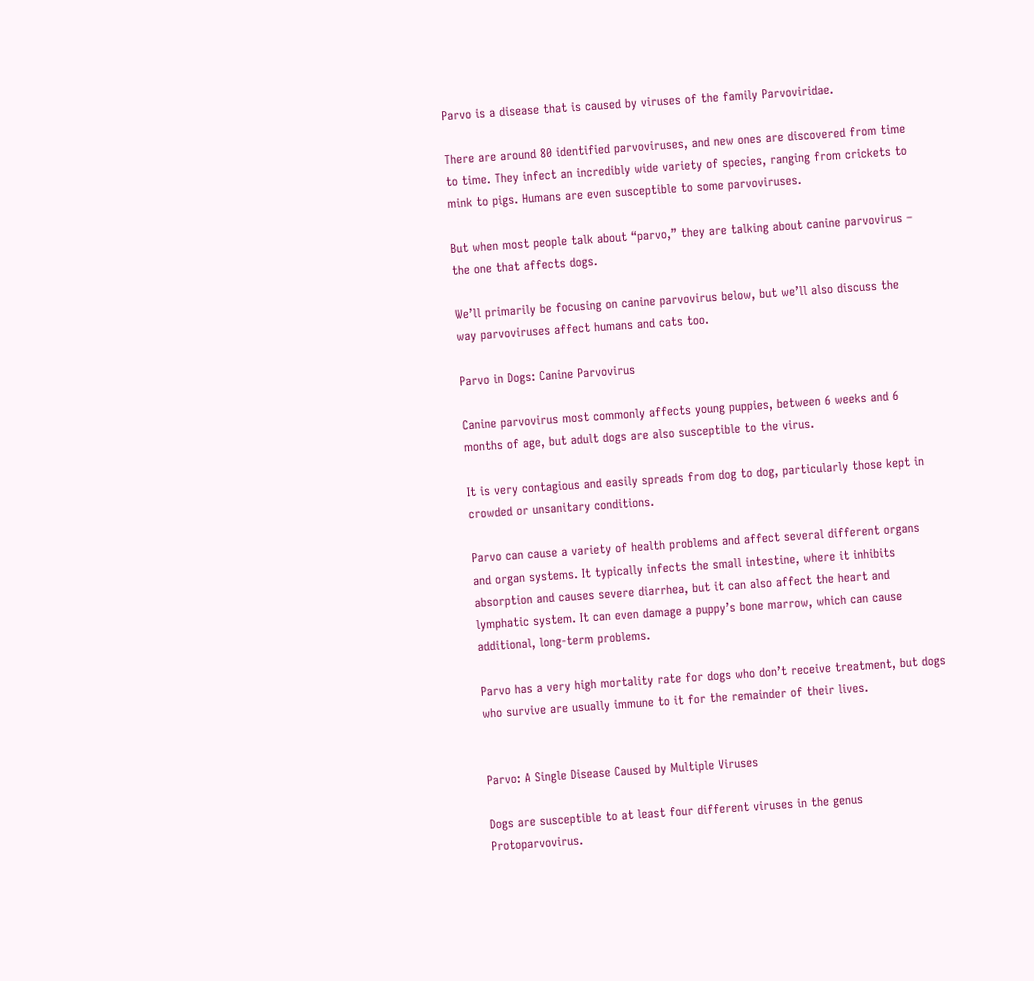Parvo is a disease that is caused by viruses of the family Parvoviridae.

There are around 80 identified parvoviruses, and new ones are discovered from time to time. They infect an incredibly wide variety of species, ranging from crickets to mink to pigs. Humans are even susceptible to some parvoviruses.

But when most people talk about “parvo,” they are talking about canine parvovirus – the one that affects dogs.

We’ll primarily be focusing on canine parvovirus below, but we’ll also discuss the way parvoviruses affect humans and cats too.

Parvo in Dogs: Canine Parvovirus

Canine parvovirus most commonly affects young puppies, between 6 weeks and 6 months of age, but adult dogs are also susceptible to the virus.

It is very contagious and easily spreads from dog to dog, particularly those kept in crowded or unsanitary conditions.

Parvo can cause a variety of health problems and affect several different organs and organ systems. It typically infects the small intestine, where it inhibits absorption and causes severe diarrhea, but it can also affect the heart and lymphatic system. It can even damage a puppy’s bone marrow, which can cause additional, long-term problems.

Parvo has a very high mortality rate for dogs who don’t receive treatment, but dogs who survive are usually immune to it for the remainder of their lives.


Parvo: A Single Disease Caused by Multiple Viruses

Dogs are susceptible to at least four different viruses in the genus Protoparvovirus.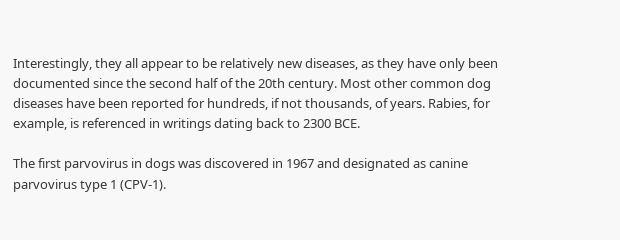Interestingly, they all appear to be relatively new diseases, as they have only been documented since the second half of the 20th century. Most other common dog diseases have been reported for hundreds, if not thousands, of years. Rabies, for example, is referenced in writings dating back to 2300 BCE.

The first parvovirus in dogs was discovered in 1967 and designated as canine parvovirus type 1 (CPV-1).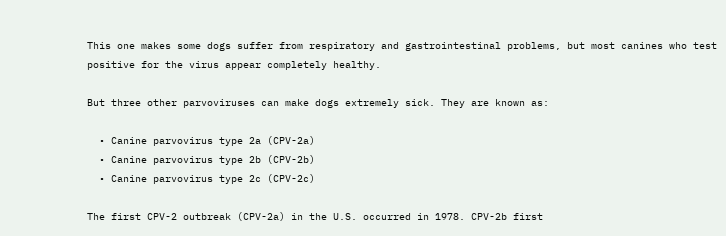This one makes some dogs suffer from respiratory and gastrointestinal problems, but most canines who test positive for the virus appear completely healthy.

But three other parvoviruses can make dogs extremely sick. They are known as:

  • Canine parvovirus type 2a (CPV-2a)
  • Canine parvovirus type 2b (CPV-2b)
  • Canine parvovirus type 2c (CPV-2c)

The first CPV-2 outbreak (CPV-2a) in the U.S. occurred in 1978. CPV-2b first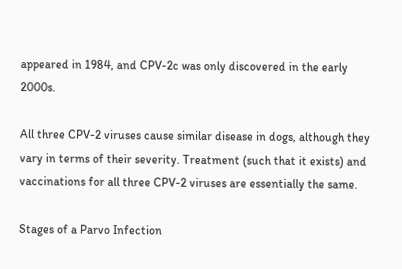appeared in 1984, and CPV-2c was only discovered in the early 2000s.

All three CPV-2 viruses cause similar disease in dogs, although they vary in terms of their severity. Treatment (such that it exists) and vaccinations for all three CPV-2 viruses are essentially the same.

Stages of a Parvo Infection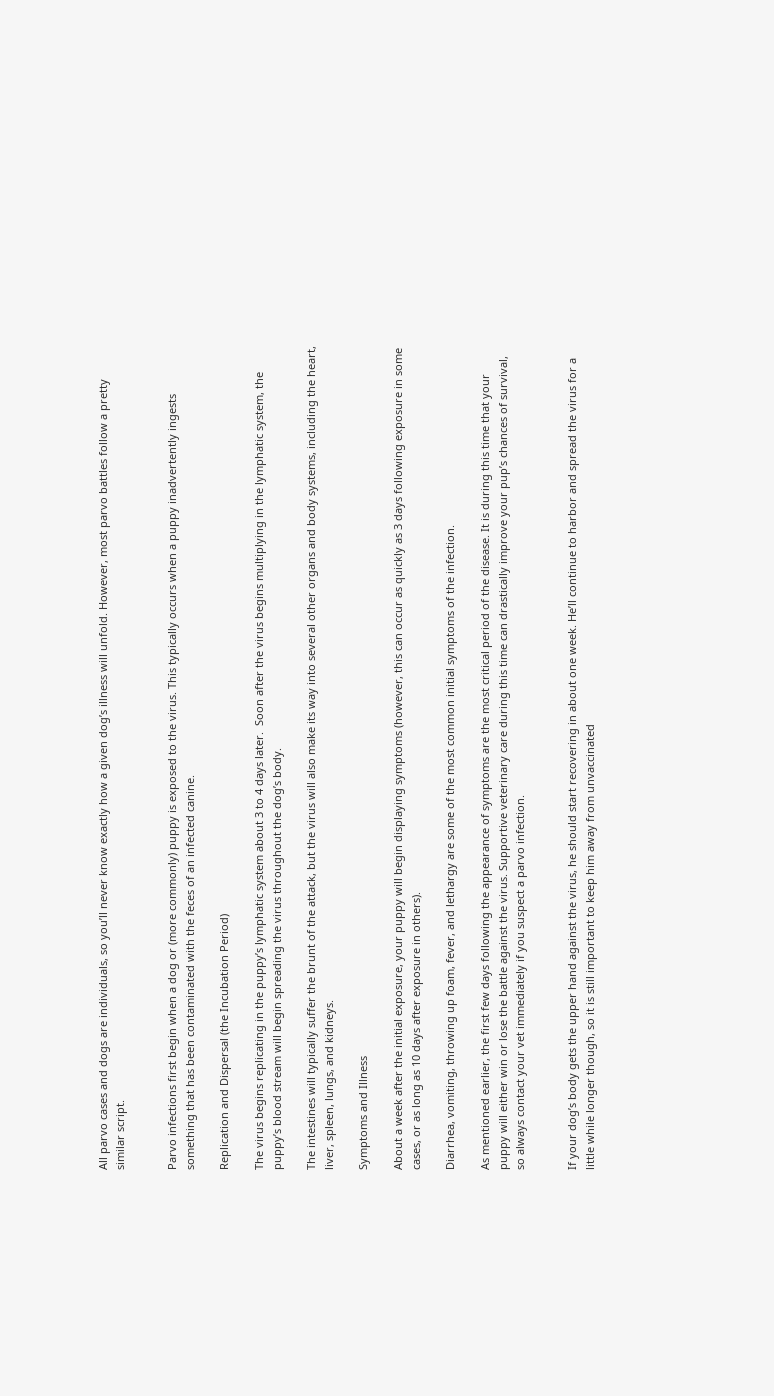All parvo cases and dogs are individuals, so you’ll never know exactly how a given dog’s illness will unfold. However, most parvo battles follow a pretty similar script.


Parvo infections first begin when a dog or (more commonly) puppy is exposed to the virus. This typically occurs when a puppy inadvertently ingests something that has been contaminated with the feces of an infected canine.

Replication and Dispersal (the Incubation Period)

The virus begins replicating in the puppy’s lymphatic system about 3 to 4 days later.  Soon after the virus begins multiplying in the lymphatic system, the puppy’s blood stream will begin spreading the virus throughout the dog’s body.

The intestines will typically suffer the brunt of the attack, but the virus will also make its way into several other organs and body systems, including the heart, liver, spleen, lungs, and kidneys.

Symptoms and Illness

About a week after the initial exposure, your puppy will begin displaying symptoms (however, this can occur as quickly as 3 days following exposure in some cases, or as long as 10 days after exposure in others).

Diarrhea, vomiting, throwing up foam, fever, and lethargy are some of the most common initial symptoms of the infection.

As mentioned earlier, the first few days following the appearance of symptoms are the most critical period of the disease. It is during this time that your puppy will either win or lose the battle against the virus. Supportive veterinary care during this time can drastically improve your pup’s chances of survival, so always contact your vet immediately if you suspect a parvo infection.


If your dog’s body gets the upper hand against the virus, he should start recovering in about one week. He’ll continue to harbor and spread the virus for a little while longer though, so it is still important to keep him away from unvaccinated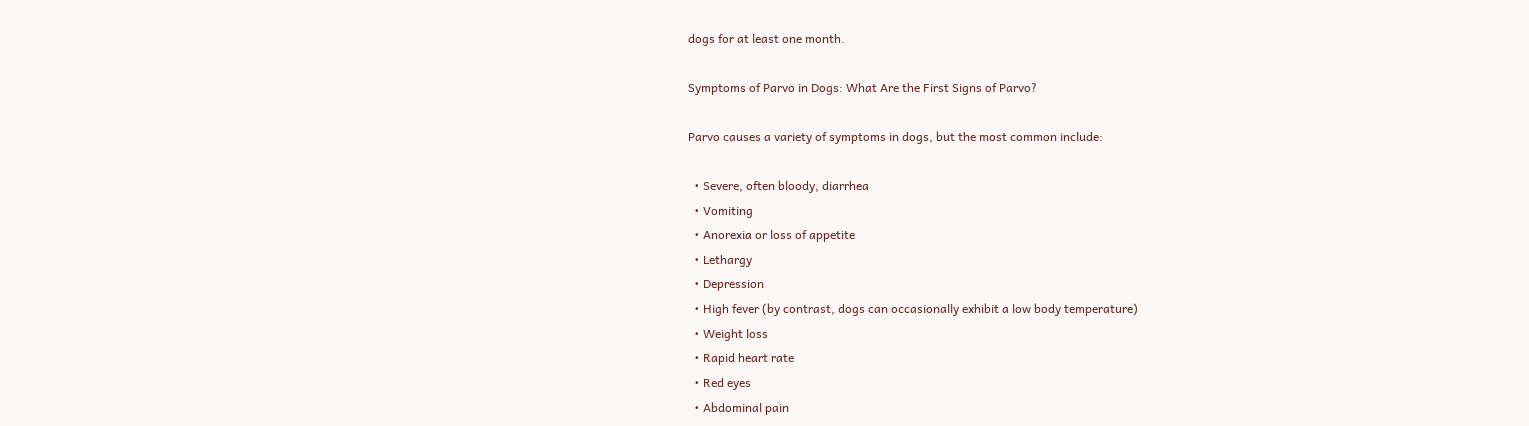dogs for at least one month.

Symptoms of Parvo in Dogs: What Are the First Signs of Parvo?

Parvo causes a variety of symptoms in dogs, but the most common include:

  • Severe, often bloody, diarrhea
  • Vomiting
  • Anorexia or loss of appetite
  • Lethargy
  • Depression
  • High fever (by contrast, dogs can occasionally exhibit a low body temperature)
  • Weight loss
  • Rapid heart rate
  • Red eyes
  • Abdominal pain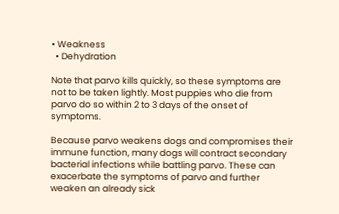• Weakness
  • Dehydration

Note that parvo kills quickly, so these symptoms are not to be taken lightly. Most puppies who die from parvo do so within 2 to 3 days of the onset of symptoms.

Because parvo weakens dogs and compromises their immune function, many dogs will contract secondary bacterial infections while battling parvo. These can exacerbate the symptoms of parvo and further weaken an already sick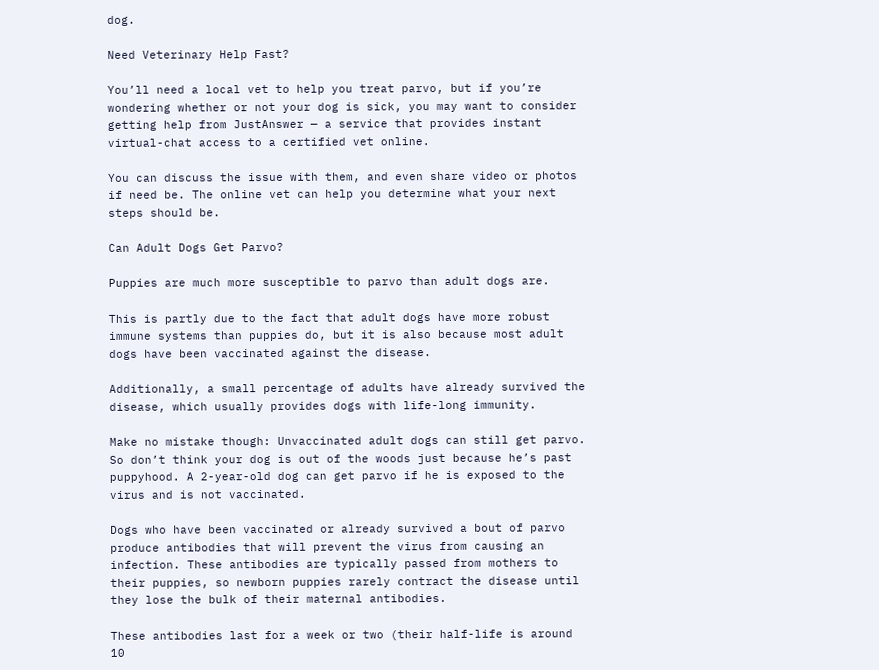dog.

Need Veterinary Help Fast?

You’ll need a local vet to help you treat parvo, but if you’re wondering whether or not your dog is sick, you may want to consider getting help from JustAnswer — a service that provides instant virtual-chat access to a certified vet online.

You can discuss the issue with them, and even share video or photos if need be. The online vet can help you determine what your next steps should be.

Can Adult Dogs Get Parvo?

Puppies are much more susceptible to parvo than adult dogs are.

This is partly due to the fact that adult dogs have more robust immune systems than puppies do, but it is also because most adult dogs have been vaccinated against the disease.

Additionally, a small percentage of adults have already survived the disease, which usually provides dogs with life-long immunity.

Make no mistake though: Unvaccinated adult dogs can still get parvo. So don’t think your dog is out of the woods just because he’s past puppyhood. A 2-year-old dog can get parvo if he is exposed to the virus and is not vaccinated.

Dogs who have been vaccinated or already survived a bout of parvo produce antibodies that will prevent the virus from causing an infection. These antibodies are typically passed from mothers to their puppies, so newborn puppies rarely contract the disease until they lose the bulk of their maternal antibodies.

These antibodies last for a week or two (their half-life is around 10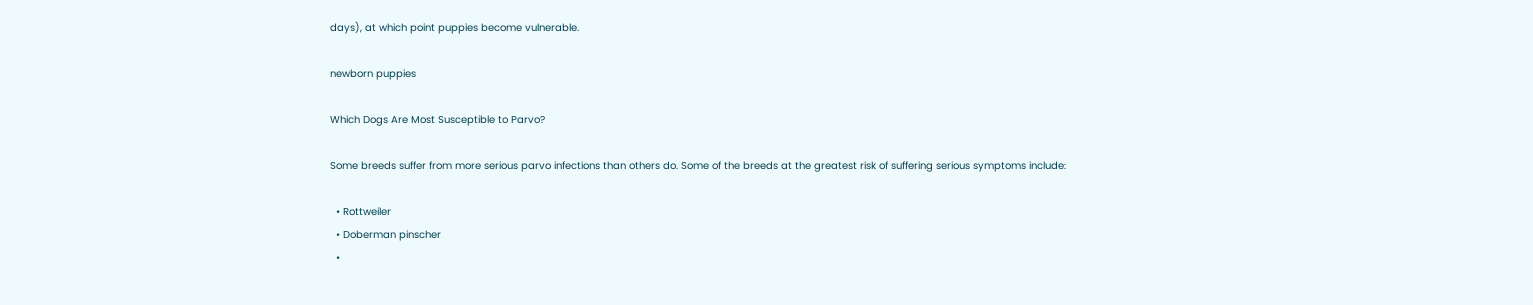days), at which point puppies become vulnerable.

newborn puppies

Which Dogs Are Most Susceptible to Parvo?

Some breeds suffer from more serious parvo infections than others do. Some of the breeds at the greatest risk of suffering serious symptoms include:

  • Rottweiler
  • Doberman pinscher
  •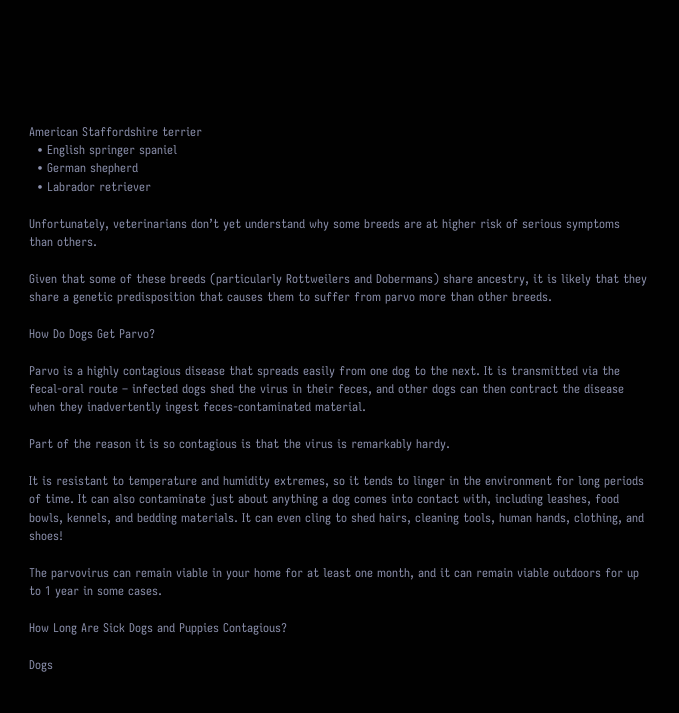American Staffordshire terrier
  • English springer spaniel
  • German shepherd
  • Labrador retriever

Unfortunately, veterinarians don’t yet understand why some breeds are at higher risk of serious symptoms than others.

Given that some of these breeds (particularly Rottweilers and Dobermans) share ancestry, it is likely that they share a genetic predisposition that causes them to suffer from parvo more than other breeds.

How Do Dogs Get Parvo?

Parvo is a highly contagious disease that spreads easily from one dog to the next. It is transmitted via the fecal-oral route – infected dogs shed the virus in their feces, and other dogs can then contract the disease when they inadvertently ingest feces-contaminated material.

Part of the reason it is so contagious is that the virus is remarkably hardy.

It is resistant to temperature and humidity extremes, so it tends to linger in the environment for long periods of time. It can also contaminate just about anything a dog comes into contact with, including leashes, food bowls, kennels, and bedding materials. It can even cling to shed hairs, cleaning tools, human hands, clothing, and shoes!

The parvovirus can remain viable in your home for at least one month, and it can remain viable outdoors for up to 1 year in some cases.

How Long Are Sick Dogs and Puppies Contagious?

Dogs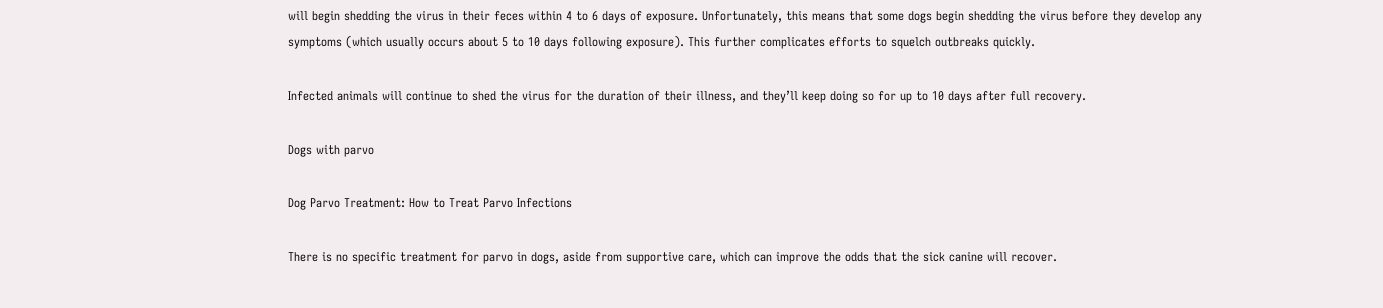will begin shedding the virus in their feces within 4 to 6 days of exposure. Unfortunately, this means that some dogs begin shedding the virus before they develop any symptoms (which usually occurs about 5 to 10 days following exposure). This further complicates efforts to squelch outbreaks quickly.

Infected animals will continue to shed the virus for the duration of their illness, and they’ll keep doing so for up to 10 days after full recovery.

Dogs with parvo

Dog Parvo Treatment: How to Treat Parvo Infections

There is no specific treatment for parvo in dogs, aside from supportive care, which can improve the odds that the sick canine will recover.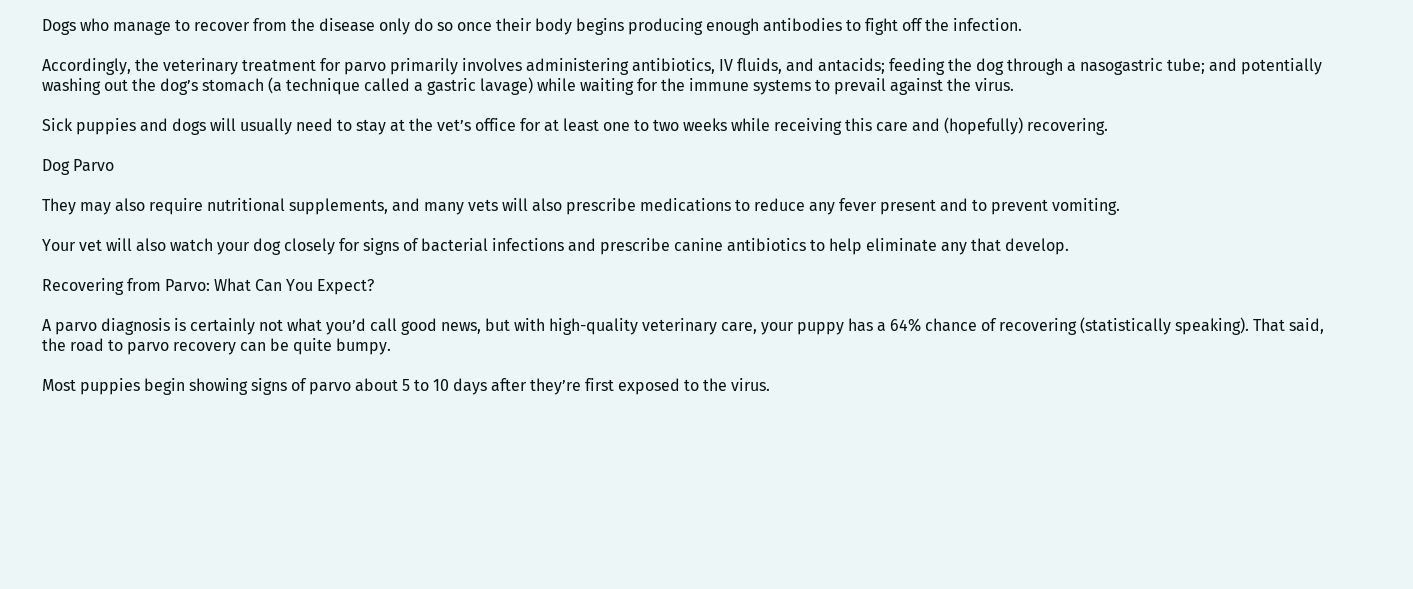Dogs who manage to recover from the disease only do so once their body begins producing enough antibodies to fight off the infection.

Accordingly, the veterinary treatment for parvo primarily involves administering antibiotics, IV fluids, and antacids; feeding the dog through a nasogastric tube; and potentially washing out the dog’s stomach (a technique called a gastric lavage) while waiting for the immune systems to prevail against the virus.

Sick puppies and dogs will usually need to stay at the vet’s office for at least one to two weeks while receiving this care and (hopefully) recovering.

Dog Parvo

They may also require nutritional supplements, and many vets will also prescribe medications to reduce any fever present and to prevent vomiting.

Your vet will also watch your dog closely for signs of bacterial infections and prescribe canine antibiotics to help eliminate any that develop.

Recovering from Parvo: What Can You Expect?

A parvo diagnosis is certainly not what you’d call good news, but with high-quality veterinary care, your puppy has a 64% chance of recovering (statistically speaking). That said, the road to parvo recovery can be quite bumpy.

Most puppies begin showing signs of parvo about 5 to 10 days after they’re first exposed to the virus.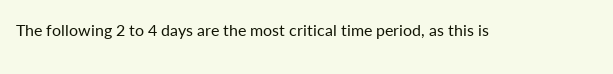The following 2 to 4 days are the most critical time period, as this is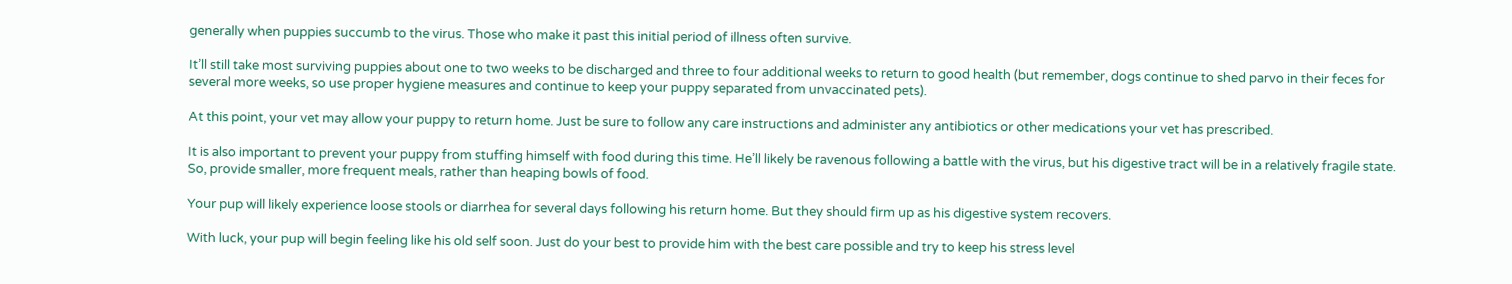generally when puppies succumb to the virus. Those who make it past this initial period of illness often survive.

It’ll still take most surviving puppies about one to two weeks to be discharged and three to four additional weeks to return to good health (but remember, dogs continue to shed parvo in their feces for several more weeks, so use proper hygiene measures and continue to keep your puppy separated from unvaccinated pets).

At this point, your vet may allow your puppy to return home. Just be sure to follow any care instructions and administer any antibiotics or other medications your vet has prescribed.

It is also important to prevent your puppy from stuffing himself with food during this time. He’ll likely be ravenous following a battle with the virus, but his digestive tract will be in a relatively fragile state. So, provide smaller, more frequent meals, rather than heaping bowls of food.

Your pup will likely experience loose stools or diarrhea for several days following his return home. But they should firm up as his digestive system recovers.

With luck, your pup will begin feeling like his old self soon. Just do your best to provide him with the best care possible and try to keep his stress level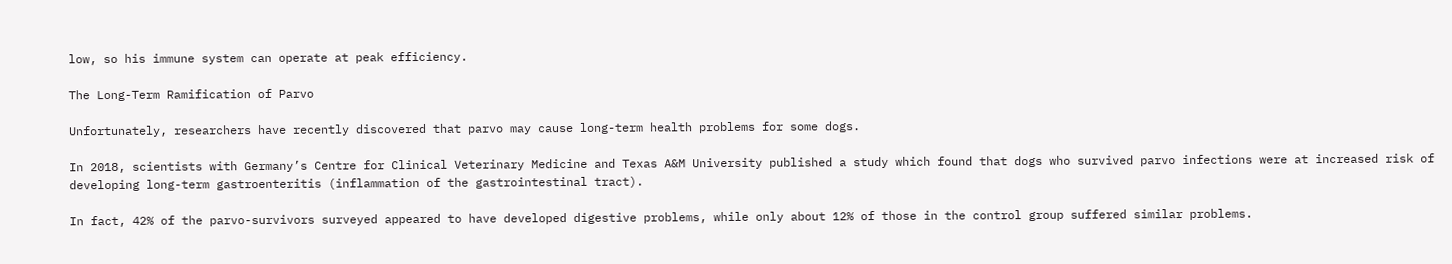low, so his immune system can operate at peak efficiency.

The Long-Term Ramification of Parvo

Unfortunately, researchers have recently discovered that parvo may cause long-term health problems for some dogs.

In 2018, scientists with Germany’s Centre for Clinical Veterinary Medicine and Texas A&M University published a study which found that dogs who survived parvo infections were at increased risk of developing long-term gastroenteritis (inflammation of the gastrointestinal tract).

In fact, 42% of the parvo-survivors surveyed appeared to have developed digestive problems, while only about 12% of those in the control group suffered similar problems.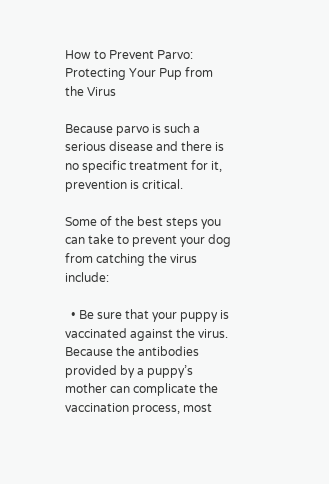How to Prevent Parvo: Protecting Your Pup from the Virus

Because parvo is such a serious disease and there is no specific treatment for it, prevention is critical.

Some of the best steps you can take to prevent your dog from catching the virus include:

  • Be sure that your puppy is vaccinated against the virus. Because the antibodies provided by a puppy’s mother can complicate the vaccination process, most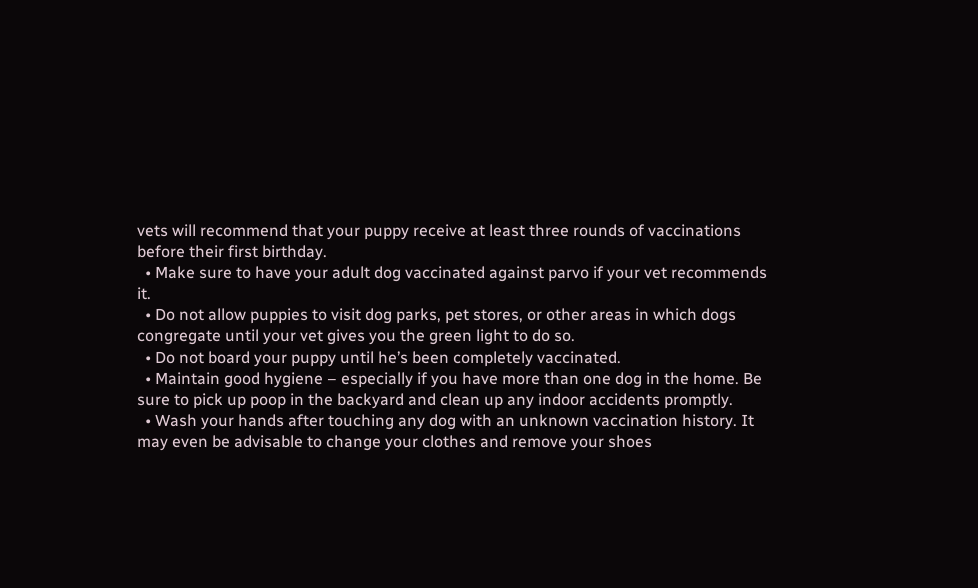vets will recommend that your puppy receive at least three rounds of vaccinations before their first birthday.
  • Make sure to have your adult dog vaccinated against parvo if your vet recommends it.
  • Do not allow puppies to visit dog parks, pet stores, or other areas in which dogs congregate until your vet gives you the green light to do so.
  • Do not board your puppy until he’s been completely vaccinated.
  • Maintain good hygiene – especially if you have more than one dog in the home. Be sure to pick up poop in the backyard and clean up any indoor accidents promptly.
  • Wash your hands after touching any dog with an unknown vaccination history. It may even be advisable to change your clothes and remove your shoes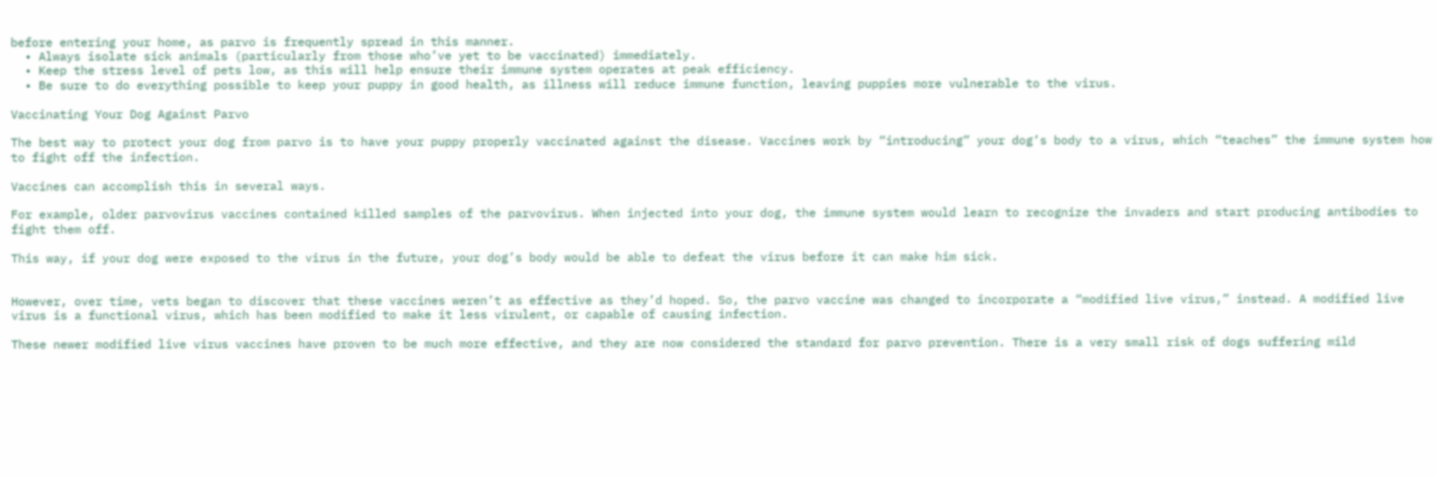before entering your home, as parvo is frequently spread in this manner.
  • Always isolate sick animals (particularly from those who’ve yet to be vaccinated) immediately.
  • Keep the stress level of pets low, as this will help ensure their immune system operates at peak efficiency.
  • Be sure to do everything possible to keep your puppy in good health, as illness will reduce immune function, leaving puppies more vulnerable to the virus.

Vaccinating Your Dog Against Parvo

The best way to protect your dog from parvo is to have your puppy properly vaccinated against the disease. Vaccines work by “introducing” your dog’s body to a virus, which “teaches” the immune system how to fight off the infection.

Vaccines can accomplish this in several ways.

For example, older parvovirus vaccines contained killed samples of the parvovirus. When injected into your dog, the immune system would learn to recognize the invaders and start producing antibodies to fight them off.

This way, if your dog were exposed to the virus in the future, your dog’s body would be able to defeat the virus before it can make him sick.


However, over time, vets began to discover that these vaccines weren’t as effective as they’d hoped. So, the parvo vaccine was changed to incorporate a “modified live virus,” instead. A modified live virus is a functional virus, which has been modified to make it less virulent, or capable of causing infection.

These newer modified live virus vaccines have proven to be much more effective, and they are now considered the standard for parvo prevention. There is a very small risk of dogs suffering mild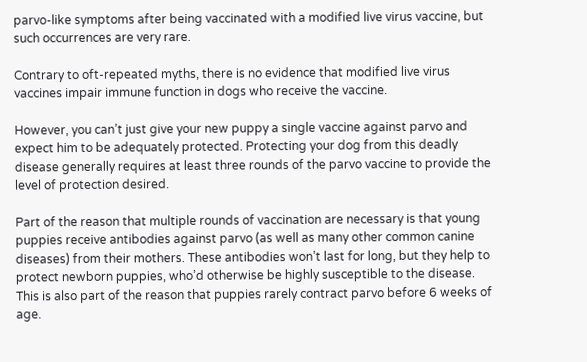parvo-like symptoms after being vaccinated with a modified live virus vaccine, but such occurrences are very rare.

Contrary to oft-repeated myths, there is no evidence that modified live virus vaccines impair immune function in dogs who receive the vaccine.

However, you can’t just give your new puppy a single vaccine against parvo and expect him to be adequately protected. Protecting your dog from this deadly disease generally requires at least three rounds of the parvo vaccine to provide the level of protection desired.

Part of the reason that multiple rounds of vaccination are necessary is that young puppies receive antibodies against parvo (as well as many other common canine diseases) from their mothers. These antibodies won’t last for long, but they help to protect newborn puppies, who’d otherwise be highly susceptible to the disease. This is also part of the reason that puppies rarely contract parvo before 6 weeks of age.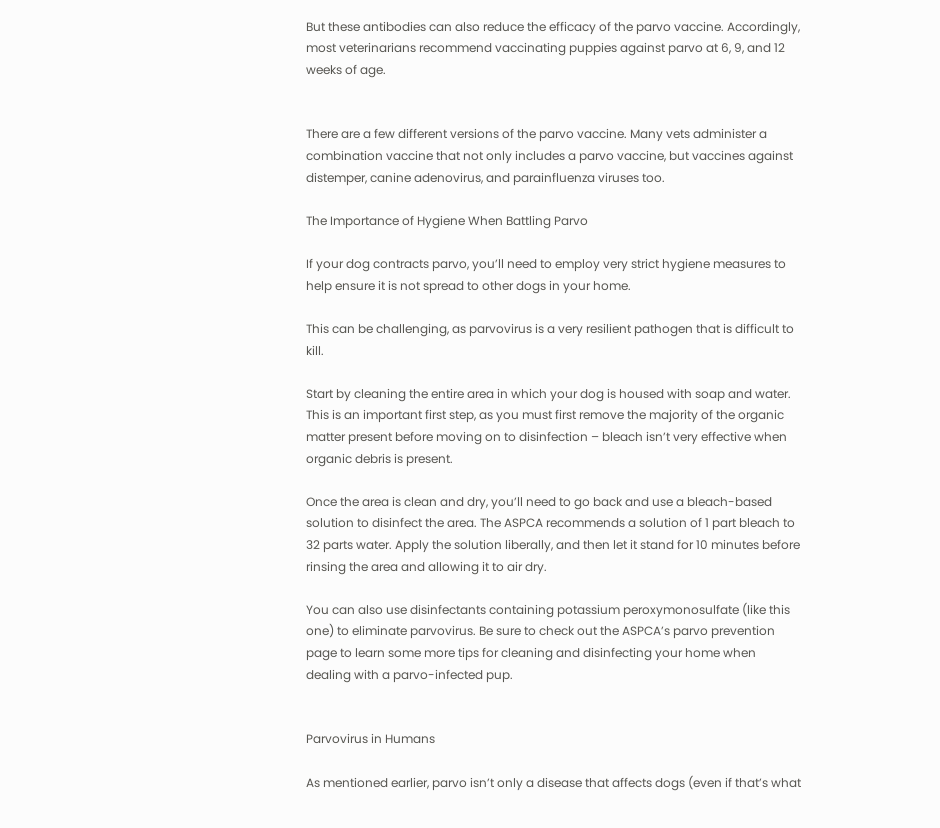But these antibodies can also reduce the efficacy of the parvo vaccine. Accordingly, most veterinarians recommend vaccinating puppies against parvo at 6, 9, and 12 weeks of age.


There are a few different versions of the parvo vaccine. Many vets administer a combination vaccine that not only includes a parvo vaccine, but vaccines against distemper, canine adenovirus, and parainfluenza viruses too.

The Importance of Hygiene When Battling Parvo

If your dog contracts parvo, you’ll need to employ very strict hygiene measures to help ensure it is not spread to other dogs in your home.

This can be challenging, as parvovirus is a very resilient pathogen that is difficult to kill.

Start by cleaning the entire area in which your dog is housed with soap and water. This is an important first step, as you must first remove the majority of the organic matter present before moving on to disinfection – bleach isn’t very effective when organic debris is present.

Once the area is clean and dry, you’ll need to go back and use a bleach-based solution to disinfect the area. The ASPCA recommends a solution of 1 part bleach to 32 parts water. Apply the solution liberally, and then let it stand for 10 minutes before rinsing the area and allowing it to air dry.

You can also use disinfectants containing potassium peroxymonosulfate (like this one) to eliminate parvovirus. Be sure to check out the ASPCA’s parvo prevention page to learn some more tips for cleaning and disinfecting your home when dealing with a parvo-infected pup.


Parvovirus in Humans

As mentioned earlier, parvo isn’t only a disease that affects dogs (even if that’s what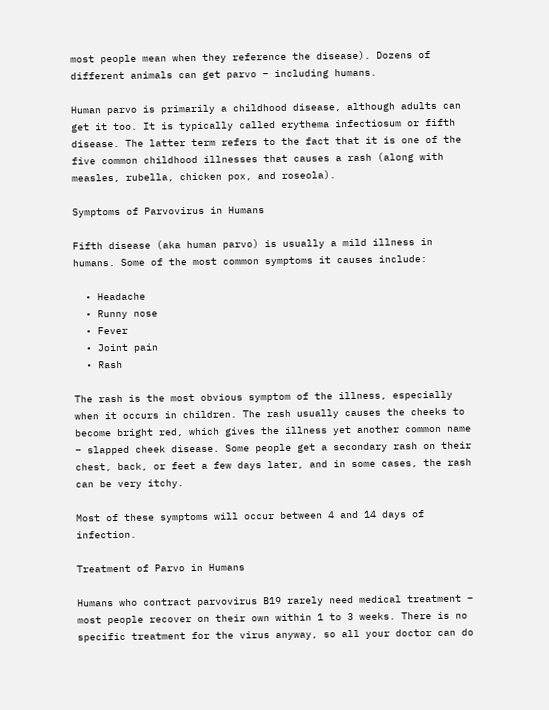most people mean when they reference the disease). Dozens of different animals can get parvo – including humans.

Human parvo is primarily a childhood disease, although adults can get it too. It is typically called erythema infectiosum or fifth disease. The latter term refers to the fact that it is one of the five common childhood illnesses that causes a rash (along with measles, rubella, chicken pox, and roseola).

Symptoms of Parvovirus in Humans

Fifth disease (aka human parvo) is usually a mild illness in humans. Some of the most common symptoms it causes include:

  • Headache
  • Runny nose
  • Fever
  • Joint pain
  • Rash

The rash is the most obvious symptom of the illness, especially when it occurs in children. The rash usually causes the cheeks to become bright red, which gives the illness yet another common name – slapped cheek disease. Some people get a secondary rash on their chest, back, or feet a few days later, and in some cases, the rash can be very itchy.

Most of these symptoms will occur between 4 and 14 days of infection.

Treatment of Parvo in Humans

Humans who contract parvovirus B19 rarely need medical treatment – most people recover on their own within 1 to 3 weeks. There is no specific treatment for the virus anyway, so all your doctor can do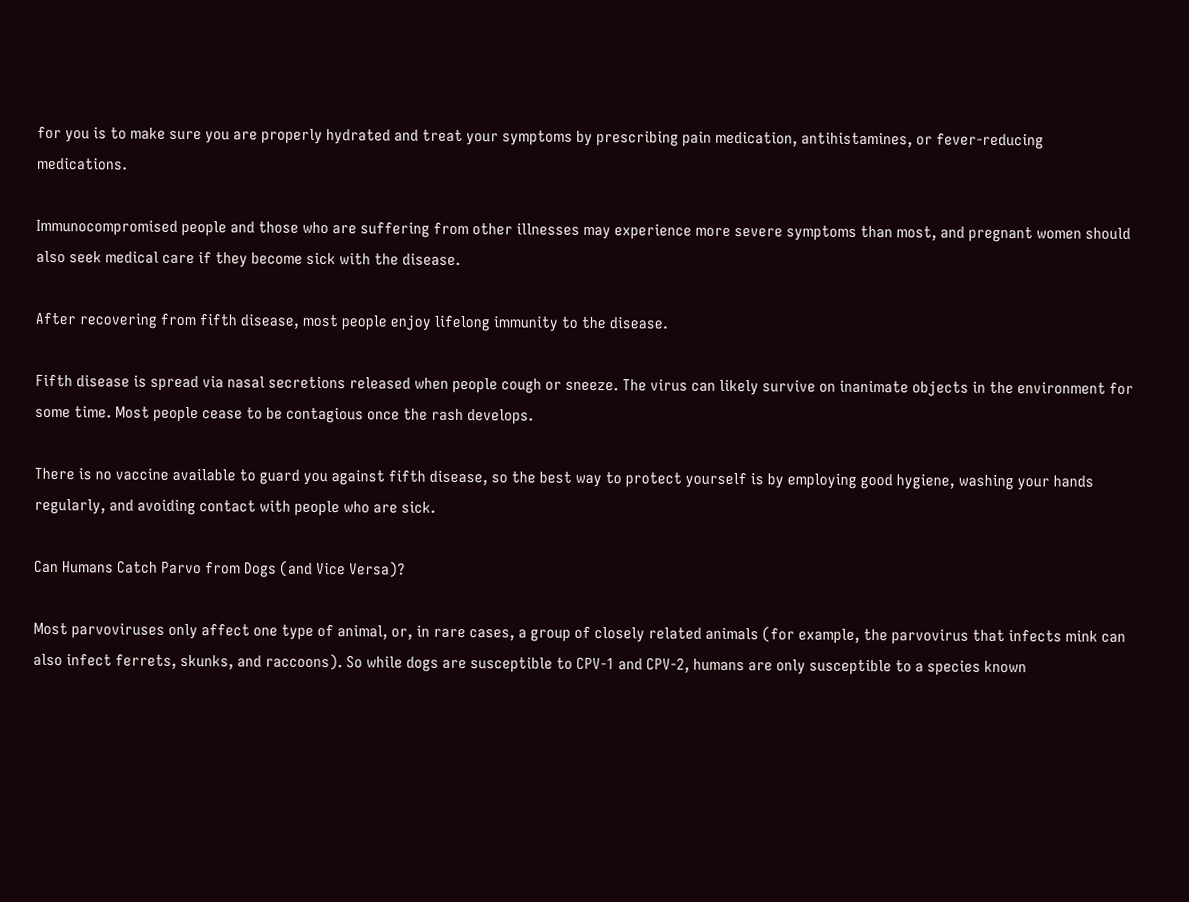for you is to make sure you are properly hydrated and treat your symptoms by prescribing pain medication, antihistamines, or fever-reducing medications.

Immunocompromised people and those who are suffering from other illnesses may experience more severe symptoms than most, and pregnant women should also seek medical care if they become sick with the disease.

After recovering from fifth disease, most people enjoy lifelong immunity to the disease.

Fifth disease is spread via nasal secretions released when people cough or sneeze. The virus can likely survive on inanimate objects in the environment for some time. Most people cease to be contagious once the rash develops.

There is no vaccine available to guard you against fifth disease, so the best way to protect yourself is by employing good hygiene, washing your hands regularly, and avoiding contact with people who are sick.

Can Humans Catch Parvo from Dogs (and Vice Versa)?

Most parvoviruses only affect one type of animal, or, in rare cases, a group of closely related animals (for example, the parvovirus that infects mink can also infect ferrets, skunks, and raccoons). So while dogs are susceptible to CPV-1 and CPV-2, humans are only susceptible to a species known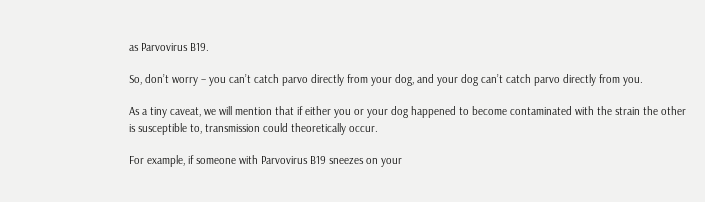as Parvovirus B19.

So, don’t worry – you can’t catch parvo directly from your dog, and your dog can’t catch parvo directly from you.

As a tiny caveat, we will mention that if either you or your dog happened to become contaminated with the strain the other is susceptible to, transmission could theoretically occur.

For example, if someone with Parvovirus B19 sneezes on your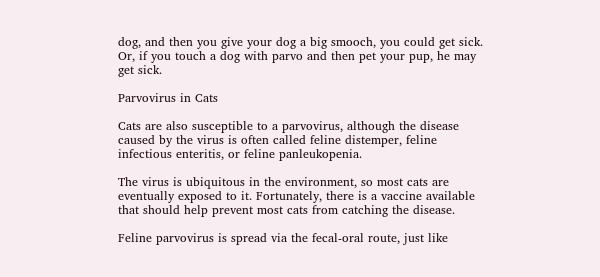dog, and then you give your dog a big smooch, you could get sick. Or, if you touch a dog with parvo and then pet your pup, he may get sick.

Parvovirus in Cats

Cats are also susceptible to a parvovirus, although the disease caused by the virus is often called feline distemper, feline infectious enteritis, or feline panleukopenia.

The virus is ubiquitous in the environment, so most cats are eventually exposed to it. Fortunately, there is a vaccine available that should help prevent most cats from catching the disease.

Feline parvovirus is spread via the fecal-oral route, just like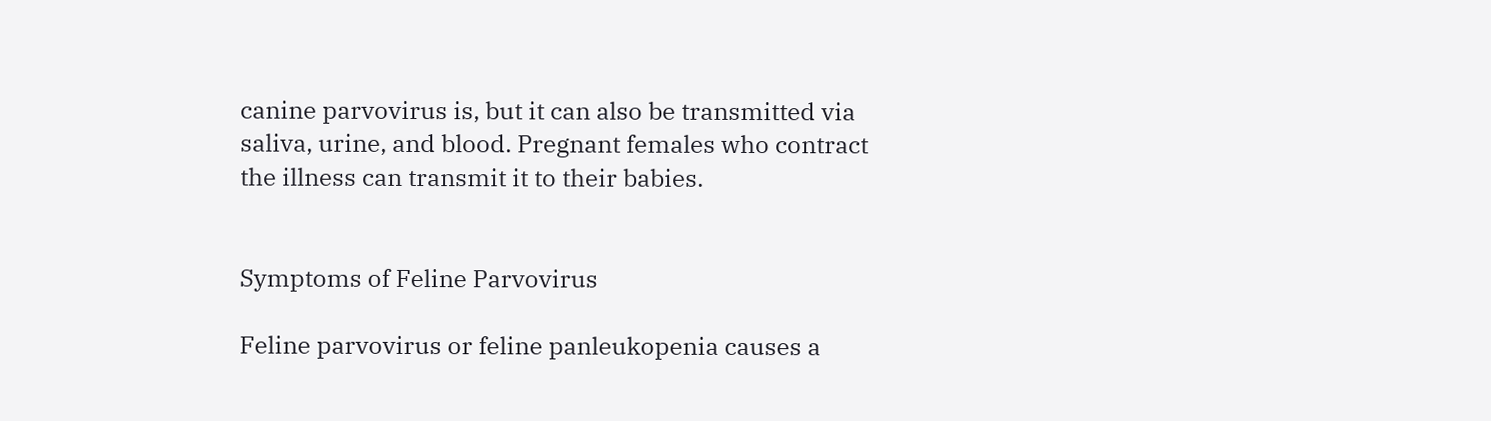canine parvovirus is, but it can also be transmitted via saliva, urine, and blood. Pregnant females who contract the illness can transmit it to their babies.


Symptoms of Feline Parvovirus

Feline parvovirus or feline panleukopenia causes a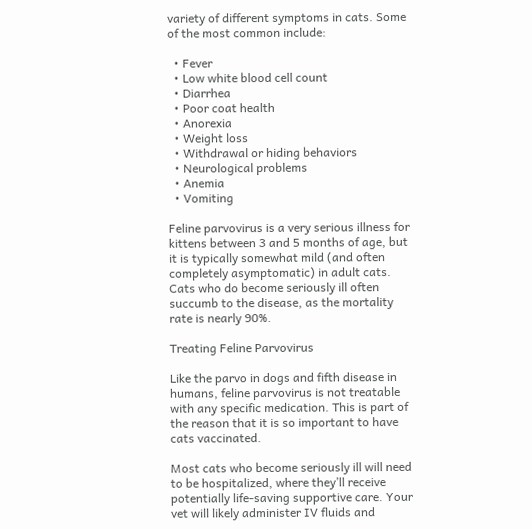variety of different symptoms in cats. Some of the most common include:

  • Fever
  • Low white blood cell count
  • Diarrhea
  • Poor coat health
  • Anorexia
  • Weight loss
  • Withdrawal or hiding behaviors
  • Neurological problems
  • Anemia
  • Vomiting

Feline parvovirus is a very serious illness for kittens between 3 and 5 months of age, but it is typically somewhat mild (and often completely asymptomatic) in adult cats. Cats who do become seriously ill often succumb to the disease, as the mortality rate is nearly 90%.

Treating Feline Parvovirus

Like the parvo in dogs and fifth disease in humans, feline parvovirus is not treatable with any specific medication. This is part of the reason that it is so important to have cats vaccinated.

Most cats who become seriously ill will need to be hospitalized, where they’ll receive potentially life-saving supportive care. Your vet will likely administer IV fluids and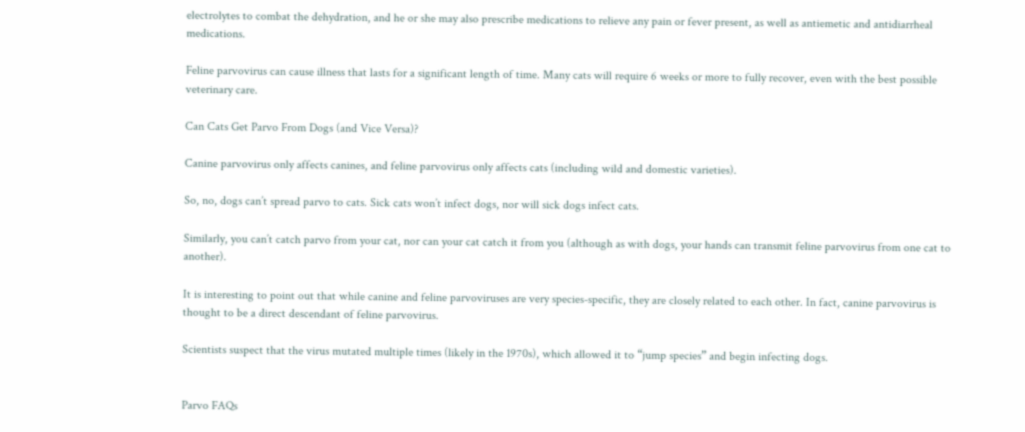electrolytes to combat the dehydration, and he or she may also prescribe medications to relieve any pain or fever present, as well as antiemetic and antidiarrheal medications.

Feline parvovirus can cause illness that lasts for a significant length of time. Many cats will require 6 weeks or more to fully recover, even with the best possible veterinary care.

Can Cats Get Parvo From Dogs (and Vice Versa)?

Canine parvovirus only affects canines, and feline parvovirus only affects cats (including wild and domestic varieties).

So, no, dogs can’t spread parvo to cats. Sick cats won’t infect dogs, nor will sick dogs infect cats.

Similarly, you can’t catch parvo from your cat, nor can your cat catch it from you (although as with dogs, your hands can transmit feline parvovirus from one cat to another).

It is interesting to point out that while canine and feline parvoviruses are very species-specific, they are closely related to each other. In fact, canine parvovirus is thought to be a direct descendant of feline parvovirus.

Scientists suspect that the virus mutated multiple times (likely in the 1970s), which allowed it to “jump species” and begin infecting dogs.


Parvo FAQs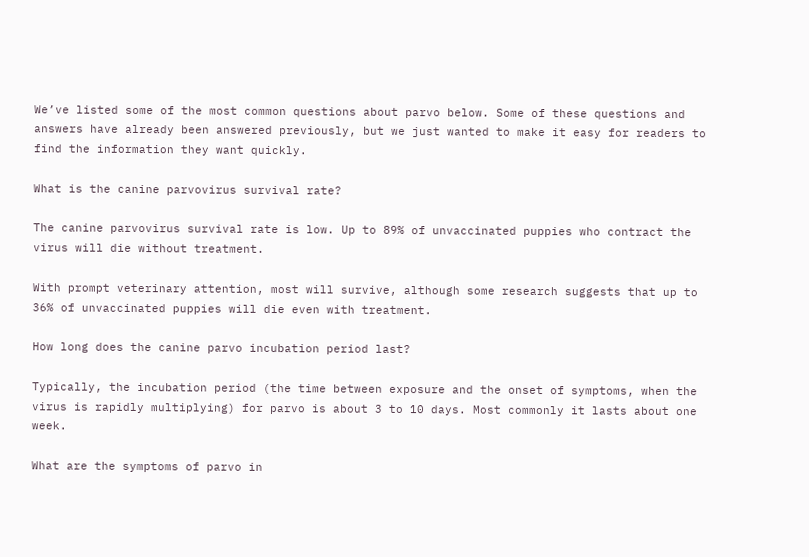We’ve listed some of the most common questions about parvo below. Some of these questions and answers have already been answered previously, but we just wanted to make it easy for readers to find the information they want quickly.

What is the canine parvovirus survival rate?

The canine parvovirus survival rate is low. Up to 89% of unvaccinated puppies who contract the virus will die without treatment.

With prompt veterinary attention, most will survive, although some research suggests that up to 36% of unvaccinated puppies will die even with treatment.

How long does the canine parvo incubation period last?

Typically, the incubation period (the time between exposure and the onset of symptoms, when the virus is rapidly multiplying) for parvo is about 3 to 10 days. Most commonly it lasts about one week.

What are the symptoms of parvo in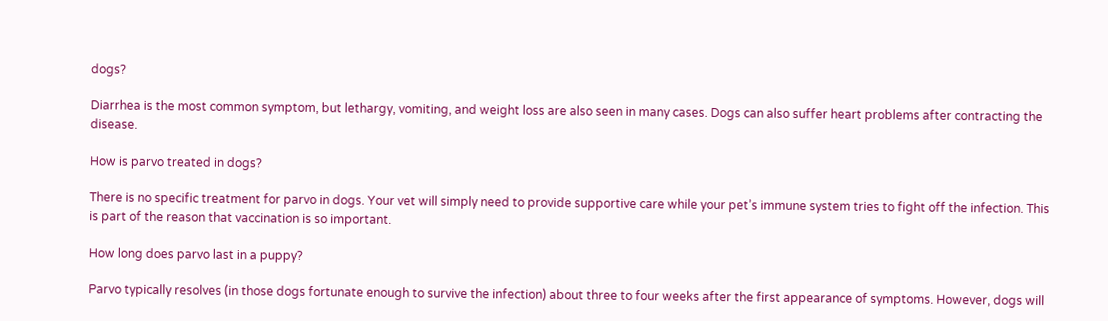dogs?

Diarrhea is the most common symptom, but lethargy, vomiting, and weight loss are also seen in many cases. Dogs can also suffer heart problems after contracting the disease.

How is parvo treated in dogs?

There is no specific treatment for parvo in dogs. Your vet will simply need to provide supportive care while your pet’s immune system tries to fight off the infection. This is part of the reason that vaccination is so important.

How long does parvo last in a puppy?

Parvo typically resolves (in those dogs fortunate enough to survive the infection) about three to four weeks after the first appearance of symptoms. However, dogs will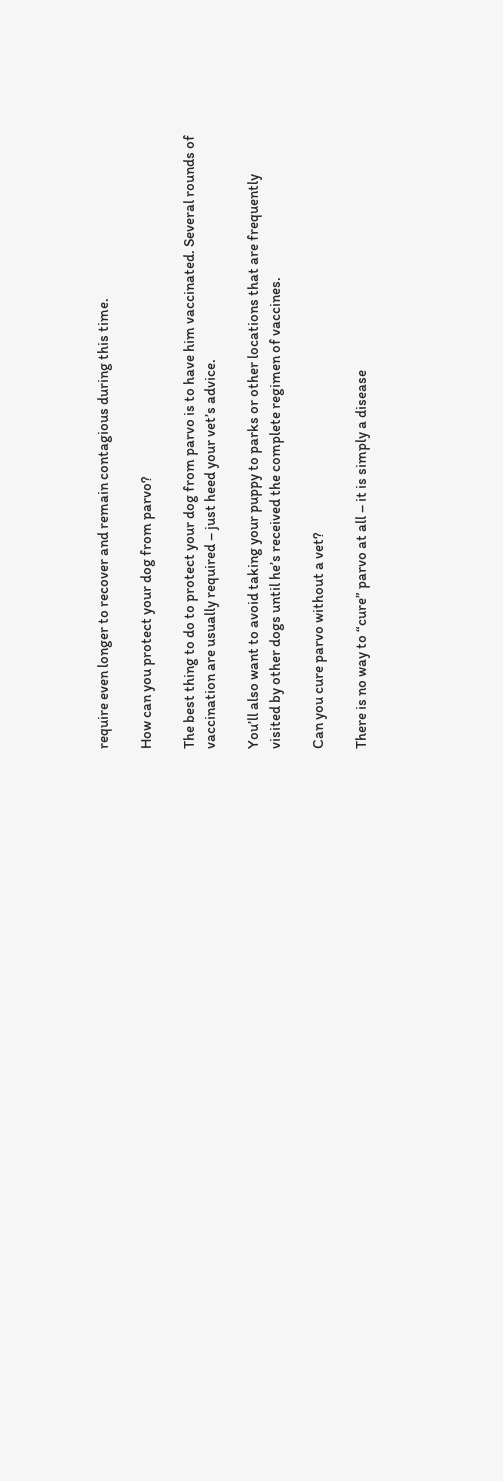require even longer to recover and remain contagious during this time.

How can you protect your dog from parvo?

The best thing to do to protect your dog from parvo is to have him vaccinated. Several rounds of vaccination are usually required – just heed your vet’s advice.

You’ll also want to avoid taking your puppy to parks or other locations that are frequently visited by other dogs until he’s received the complete regimen of vaccines.

Can you cure parvo without a vet?

There is no way to “cure” parvo at all – it is simply a disease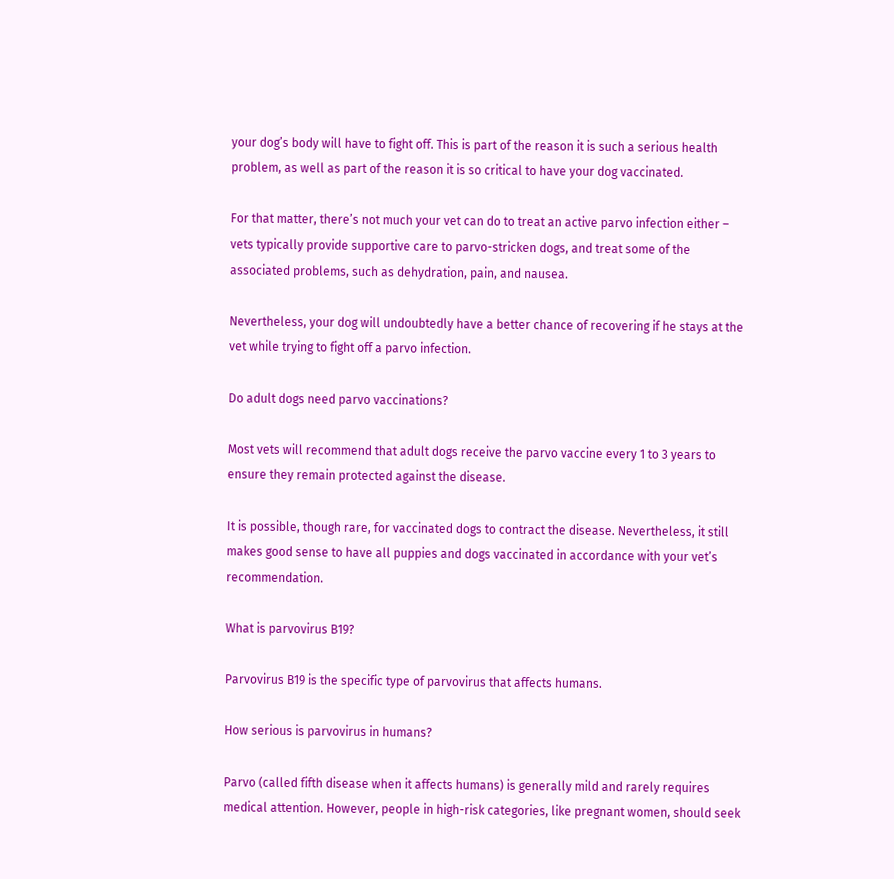your dog’s body will have to fight off. This is part of the reason it is such a serious health problem, as well as part of the reason it is so critical to have your dog vaccinated.

For that matter, there’s not much your vet can do to treat an active parvo infection either – vets typically provide supportive care to parvo-stricken dogs, and treat some of the associated problems, such as dehydration, pain, and nausea.

Nevertheless, your dog will undoubtedly have a better chance of recovering if he stays at the vet while trying to fight off a parvo infection.

Do adult dogs need parvo vaccinations?

Most vets will recommend that adult dogs receive the parvo vaccine every 1 to 3 years to ensure they remain protected against the disease.

It is possible, though rare, for vaccinated dogs to contract the disease. Nevertheless, it still makes good sense to have all puppies and dogs vaccinated in accordance with your vet’s recommendation.

What is parvovirus B19?

Parvovirus B19 is the specific type of parvovirus that affects humans.

How serious is parvovirus in humans?

Parvo (called fifth disease when it affects humans) is generally mild and rarely requires medical attention. However, people in high-risk categories, like pregnant women, should seek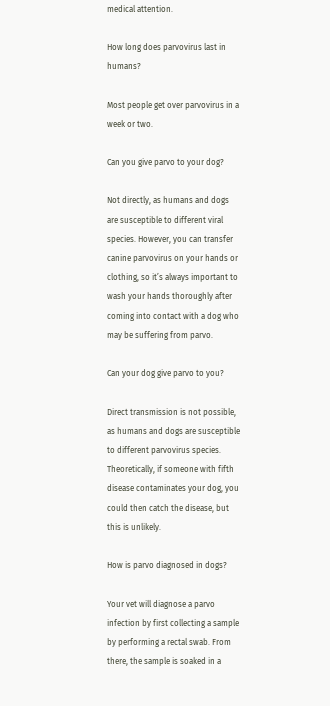medical attention.

How long does parvovirus last in humans?

Most people get over parvovirus in a week or two.

Can you give parvo to your dog?

Not directly, as humans and dogs are susceptible to different viral species. However, you can transfer canine parvovirus on your hands or clothing, so it’s always important to wash your hands thoroughly after coming into contact with a dog who may be suffering from parvo.

Can your dog give parvo to you?

Direct transmission is not possible, as humans and dogs are susceptible to different parvovirus species. Theoretically, if someone with fifth disease contaminates your dog, you could then catch the disease, but this is unlikely.

How is parvo diagnosed in dogs?

Your vet will diagnose a parvo infection by first collecting a sample by performing a rectal swab. From there, the sample is soaked in a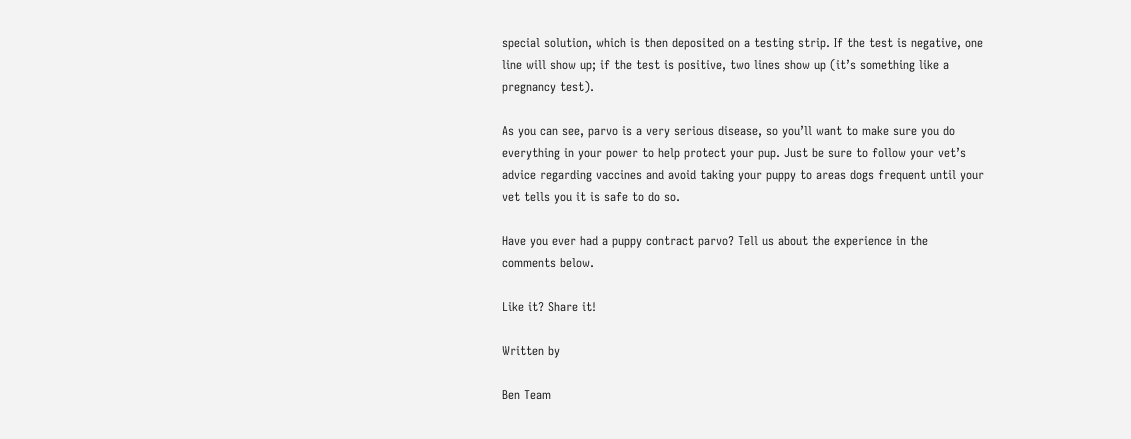special solution, which is then deposited on a testing strip. If the test is negative, one line will show up; if the test is positive, two lines show up (it’s something like a pregnancy test).

As you can see, parvo is a very serious disease, so you’ll want to make sure you do everything in your power to help protect your pup. Just be sure to follow your vet’s advice regarding vaccines and avoid taking your puppy to areas dogs frequent until your vet tells you it is safe to do so.

Have you ever had a puppy contract parvo? Tell us about the experience in the comments below.

Like it? Share it!

Written by

Ben Team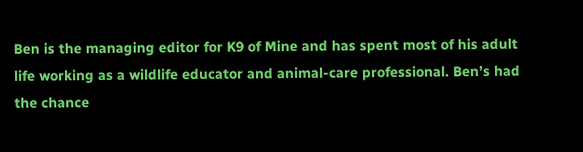Ben is the managing editor for K9 of Mine and has spent most of his adult life working as a wildlife educator and animal-care professional. Ben’s had the chance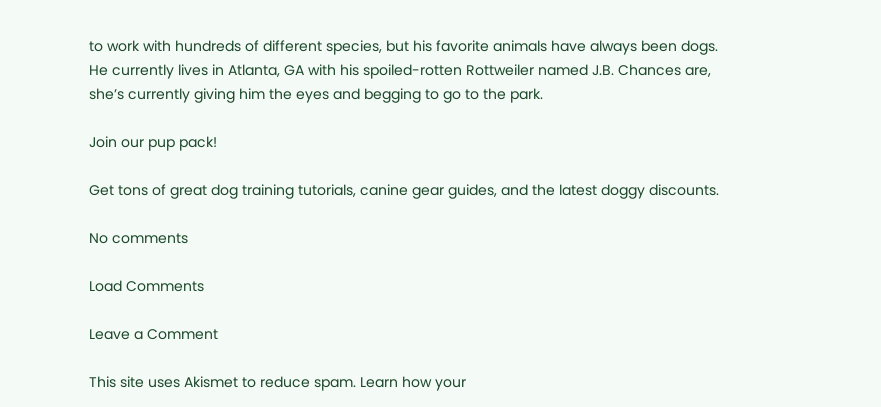to work with hundreds of different species, but his favorite animals have always been dogs. He currently lives in Atlanta, GA with his spoiled-rotten Rottweiler named J.B. Chances are, she’s currently giving him the eyes and begging to go to the park.

Join our pup pack!

Get tons of great dog training tutorials, canine gear guides, and the latest doggy discounts.

No comments

Load Comments

Leave a Comment

This site uses Akismet to reduce spam. Learn how your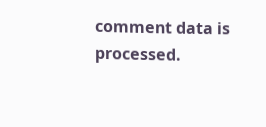comment data is processed.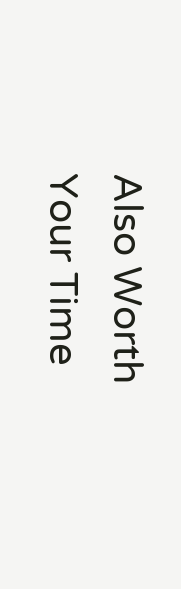Also Worth Your Time